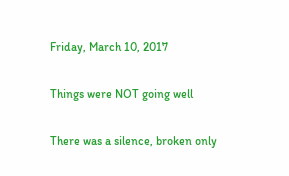Friday, March 10, 2017

Things were NOT going well

There was a silence, broken only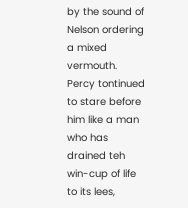by the sound of Nelson ordering a mixed vermouth. Percy tontinued to stare before him like a man who has drained teh win-cup of life to its lees,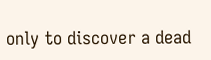only to discover a dead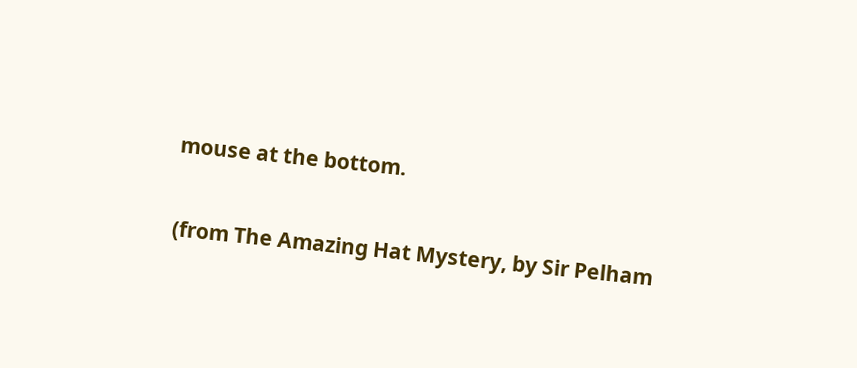mouse at the bottom.

(from The Amazing Hat Mystery, by Sir Pelham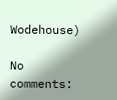Wodehouse)

No comments: